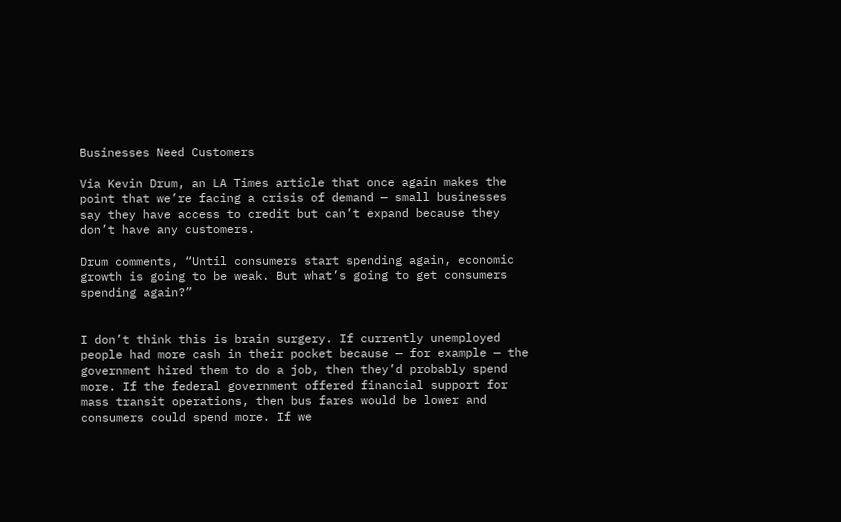Businesses Need Customers

Via Kevin Drum, an LA Times article that once again makes the point that we’re facing a crisis of demand — small businesses say they have access to credit but can’t expand because they don’t have any customers.

Drum comments, “Until consumers start spending again, economic growth is going to be weak. But what’s going to get consumers spending again?”


I don’t think this is brain surgery. If currently unemployed people had more cash in their pocket because — for example — the government hired them to do a job, then they’d probably spend more. If the federal government offered financial support for mass transit operations, then bus fares would be lower and consumers could spend more. If we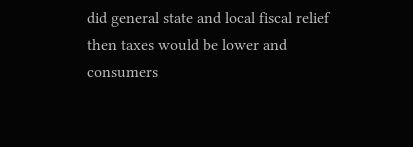did general state and local fiscal relief then taxes would be lower and consumers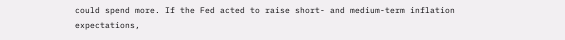could spend more. If the Fed acted to raise short- and medium-term inflation expectations,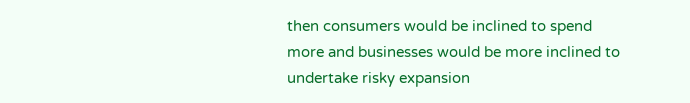then consumers would be inclined to spend more and businesses would be more inclined to undertake risky expansion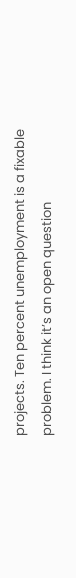projects. Ten percent unemployment is a fixable problem. I think it’s an open question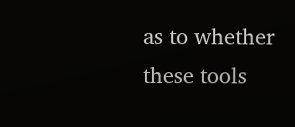as to whether these tools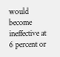would become ineffective at 6 percent or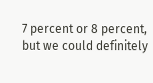7 percent or 8 percent, but we could definitely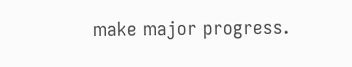make major progress.